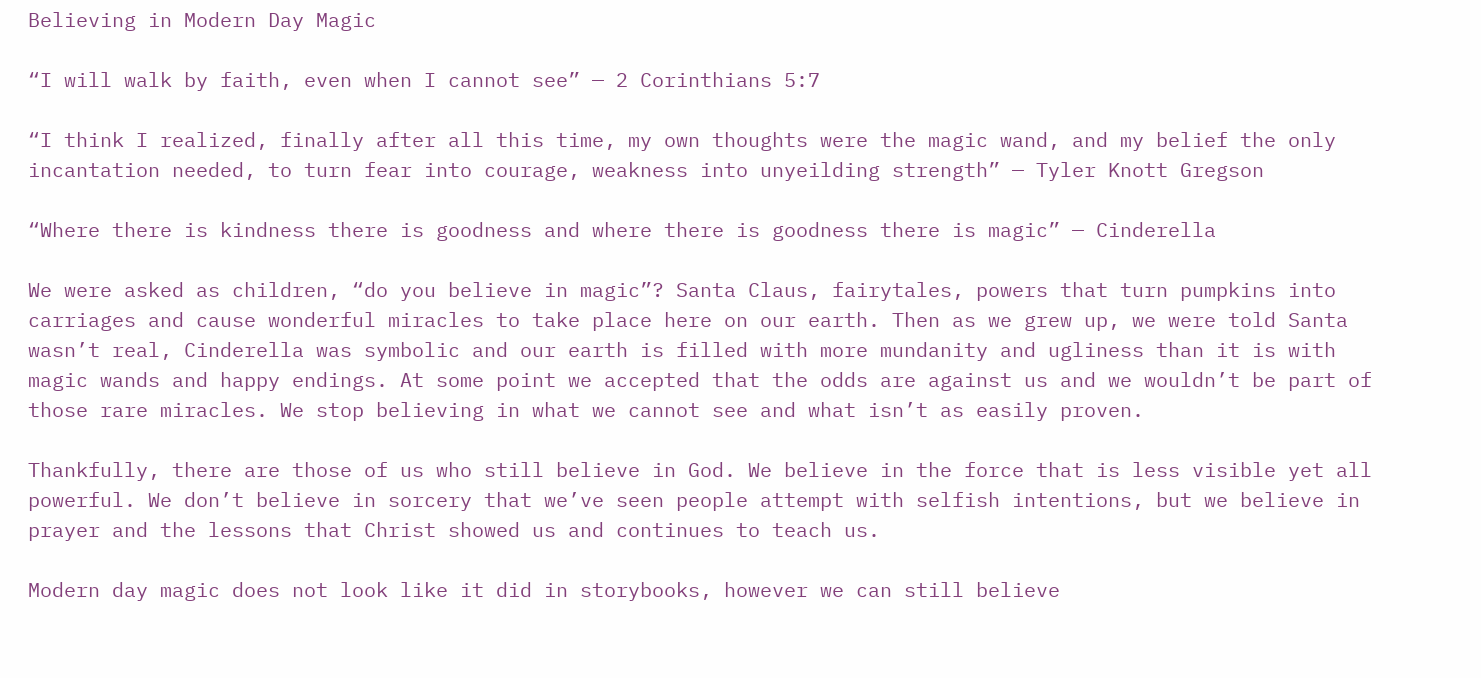Believing in Modern Day Magic

“I will walk by faith, even when I cannot see” — 2 Corinthians 5:7

“I think I realized, finally after all this time, my own thoughts were the magic wand, and my belief the only incantation needed, to turn fear into courage, weakness into unyeilding strength” — Tyler Knott Gregson

“Where there is kindness there is goodness and where there is goodness there is magic” — Cinderella

We were asked as children, “do you believe in magic”? Santa Claus, fairytales, powers that turn pumpkins into carriages and cause wonderful miracles to take place here on our earth. Then as we grew up, we were told Santa wasn’t real, Cinderella was symbolic and our earth is filled with more mundanity and ugliness than it is with magic wands and happy endings. At some point we accepted that the odds are against us and we wouldn’t be part of those rare miracles. We stop believing in what we cannot see and what isn’t as easily proven.

Thankfully, there are those of us who still believe in God. We believe in the force that is less visible yet all powerful. We don’t believe in sorcery that we’ve seen people attempt with selfish intentions, but we believe in prayer and the lessons that Christ showed us and continues to teach us.

Modern day magic does not look like it did in storybooks, however we can still believe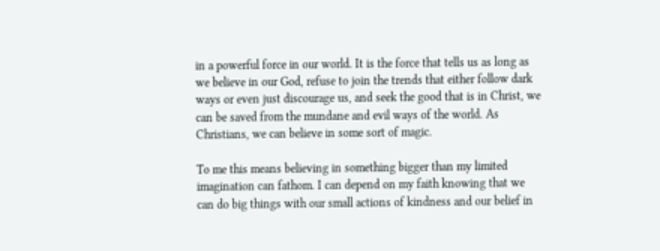in a powerful force in our world. It is the force that tells us as long as we believe in our God, refuse to join the trends that either follow dark ways or even just discourage us, and seek the good that is in Christ, we can be saved from the mundane and evil ways of the world. As Christians, we can believe in some sort of magic.

To me this means believing in something bigger than my limited imagination can fathom. I can depend on my faith knowing that we can do big things with our small actions of kindness and our belief in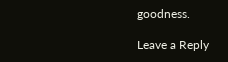goodness.

Leave a Reply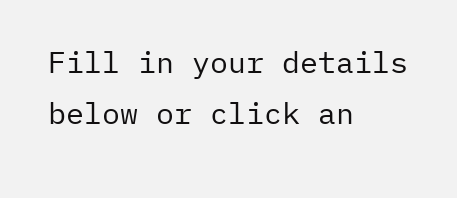Fill in your details below or click an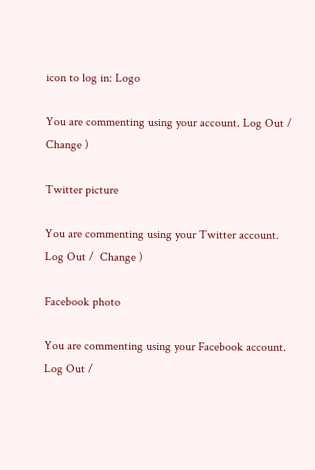icon to log in: Logo

You are commenting using your account. Log Out /  Change )

Twitter picture

You are commenting using your Twitter account. Log Out /  Change )

Facebook photo

You are commenting using your Facebook account. Log Out /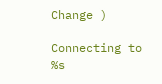Change )

Connecting to %s